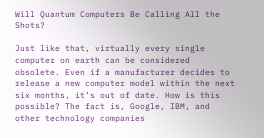Will Quantum Computers Be Calling All the Shots?

Just like that, virtually every single computer on earth can be considered obsolete. Even if a manufacturer decides to release a new computer model within the next six months, it’s out of date. How is this possible? The fact is, Google, IBM, and other technology companies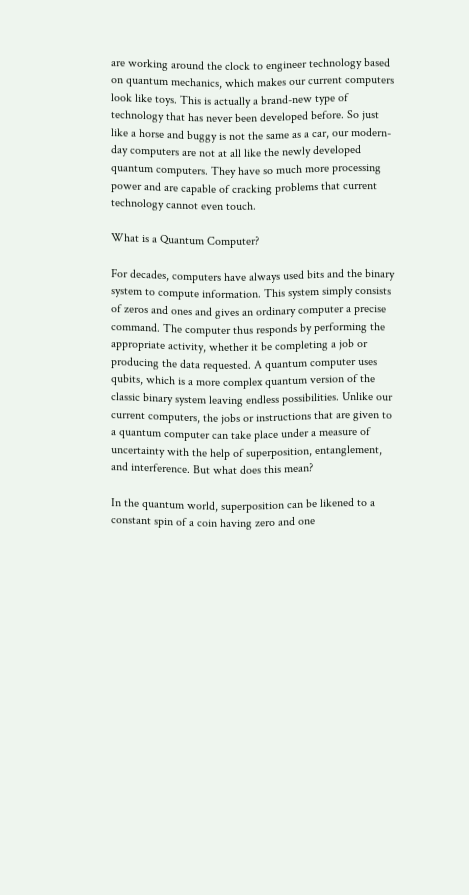are working around the clock to engineer technology based on quantum mechanics, which makes our current computers look like toys. This is actually a brand-new type of technology that has never been developed before. So just like a horse and buggy is not the same as a car, our modern-day computers are not at all like the newly developed quantum computers. They have so much more processing power and are capable of cracking problems that current technology cannot even touch.

What is a Quantum Computer?

For decades, computers have always used bits and the binary system to compute information. This system simply consists of zeros and ones and gives an ordinary computer a precise command. The computer thus responds by performing the appropriate activity, whether it be completing a job or producing the data requested. A quantum computer uses qubits, which is a more complex quantum version of the classic binary system leaving endless possibilities. Unlike our current computers, the jobs or instructions that are given to a quantum computer can take place under a measure of uncertainty with the help of superposition, entanglement, and interference. But what does this mean?

In the quantum world, superposition can be likened to a constant spin of a coin having zero and one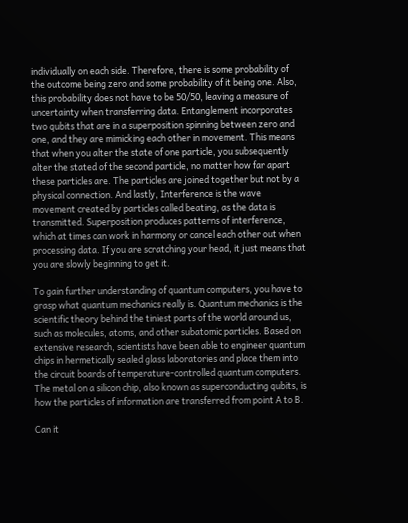individually on each side. Therefore, there is some probability of the outcome being zero and some probability of it being one. Also, this probability does not have to be 50/50, leaving a measure of uncertainty when transferring data. Entanglement incorporates two qubits that are in a superposition spinning between zero and one, and they are mimicking each other in movement. This means that when you alter the state of one particle, you subsequently alter the stated of the second particle, no matter how far apart these particles are. The particles are joined together but not by a physical connection. And lastly, Interference is the wave movement created by particles called beating, as the data is transmitted. Superposition produces patterns of interference, which at times can work in harmony or cancel each other out when processing data. If you are scratching your head, it just means that you are slowly beginning to get it.

To gain further understanding of quantum computers, you have to grasp what quantum mechanics really is. Quantum mechanics is the scientific theory behind the tiniest parts of the world around us, such as molecules, atoms, and other subatomic particles. Based on extensive research, scientists have been able to engineer quantum chips in hermetically sealed glass laboratories and place them into the circuit boards of temperature-controlled quantum computers. The metal on a silicon chip, also known as superconducting qubits, is how the particles of information are transferred from point A to B.

Can it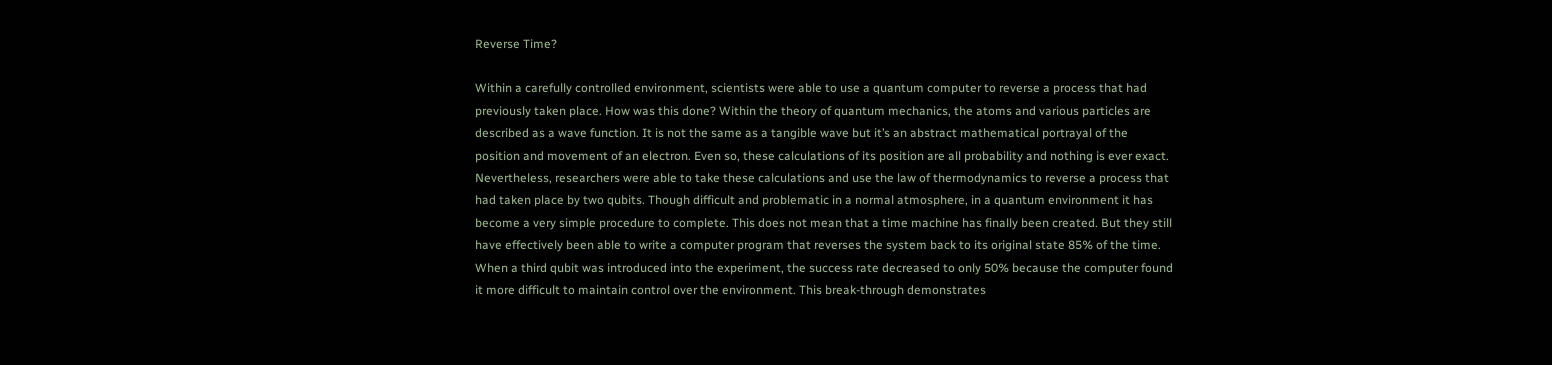Reverse Time?

Within a carefully controlled environment, scientists were able to use a quantum computer to reverse a process that had previously taken place. How was this done? Within the theory of quantum mechanics, the atoms and various particles are described as a wave function. It is not the same as a tangible wave but it’s an abstract mathematical portrayal of the position and movement of an electron. Even so, these calculations of its position are all probability and nothing is ever exact. Nevertheless, researchers were able to take these calculations and use the law of thermodynamics to reverse a process that had taken place by two qubits. Though difficult and problematic in a normal atmosphere, in a quantum environment it has become a very simple procedure to complete. This does not mean that a time machine has finally been created. But they still have effectively been able to write a computer program that reverses the system back to its original state 85% of the time. When a third qubit was introduced into the experiment, the success rate decreased to only 50% because the computer found it more difficult to maintain control over the environment. This break-through demonstrates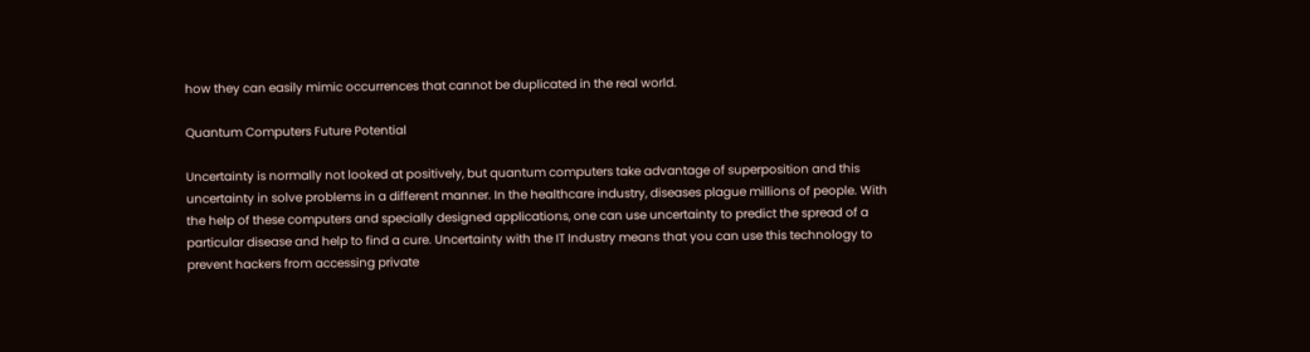how they can easily mimic occurrences that cannot be duplicated in the real world.

Quantum Computers Future Potential

Uncertainty is normally not looked at positively, but quantum computers take advantage of superposition and this uncertainty in solve problems in a different manner. In the healthcare industry, diseases plague millions of people. With the help of these computers and specially designed applications, one can use uncertainty to predict the spread of a particular disease and help to find a cure. Uncertainty with the IT Industry means that you can use this technology to prevent hackers from accessing private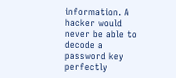information. A hacker would never be able to decode a password key perfectly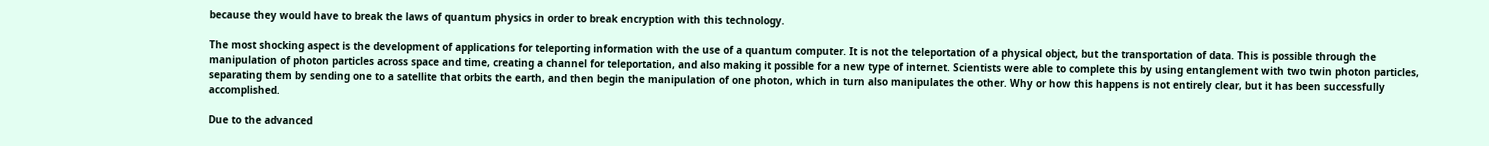because they would have to break the laws of quantum physics in order to break encryption with this technology.

The most shocking aspect is the development of applications for teleporting information with the use of a quantum computer. It is not the teleportation of a physical object, but the transportation of data. This is possible through the manipulation of photon particles across space and time, creating a channel for teleportation, and also making it possible for a new type of internet. Scientists were able to complete this by using entanglement with two twin photon particles, separating them by sending one to a satellite that orbits the earth, and then begin the manipulation of one photon, which in turn also manipulates the other. Why or how this happens is not entirely clear, but it has been successfully accomplished.

Due to the advanced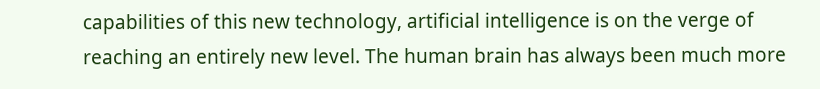capabilities of this new technology, artificial intelligence is on the verge of reaching an entirely new level. The human brain has always been much more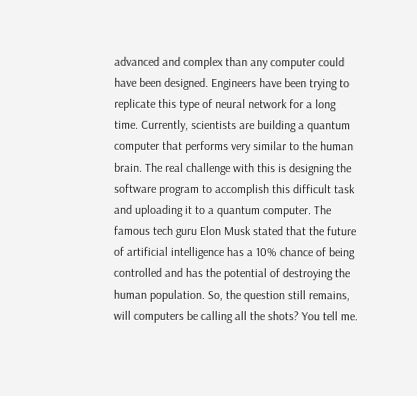advanced and complex than any computer could have been designed. Engineers have been trying to replicate this type of neural network for a long time. Currently, scientists are building a quantum computer that performs very similar to the human brain. The real challenge with this is designing the software program to accomplish this difficult task and uploading it to a quantum computer. The famous tech guru Elon Musk stated that the future of artificial intelligence has a 10% chance of being controlled and has the potential of destroying the human population. So, the question still remains, will computers be calling all the shots? You tell me.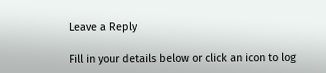Leave a Reply

Fill in your details below or click an icon to log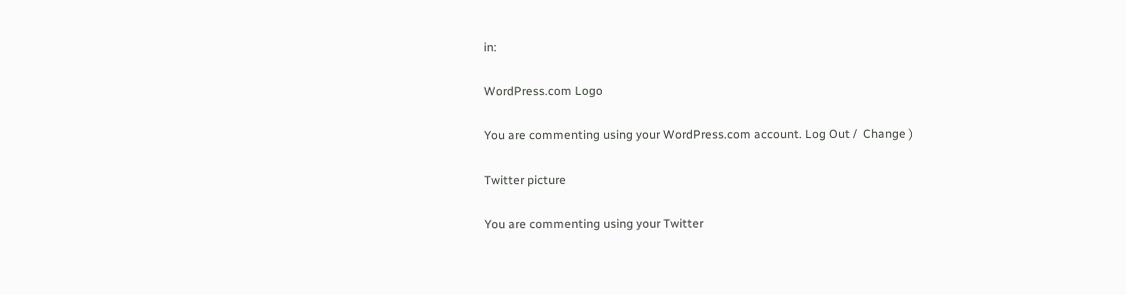in:

WordPress.com Logo

You are commenting using your WordPress.com account. Log Out /  Change )

Twitter picture

You are commenting using your Twitter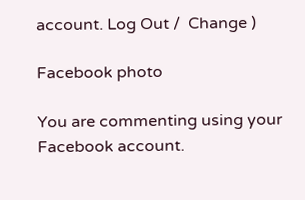account. Log Out /  Change )

Facebook photo

You are commenting using your Facebook account.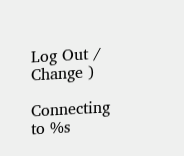Log Out /  Change )

Connecting to %s